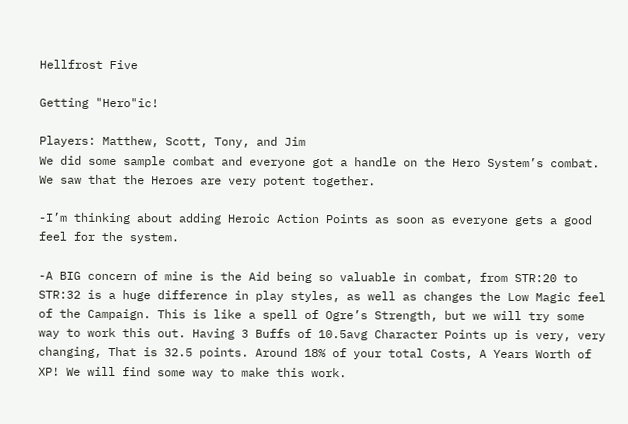Hellfrost Five

Getting "Hero"ic!

Players: Matthew, Scott, Tony, and Jim
We did some sample combat and everyone got a handle on the Hero System’s combat. We saw that the Heroes are very potent together.

-I’m thinking about adding Heroic Action Points as soon as everyone gets a good feel for the system.

-A BIG concern of mine is the Aid being so valuable in combat, from STR:20 to STR:32 is a huge difference in play styles, as well as changes the Low Magic feel of the Campaign. This is like a spell of Ogre’s Strength, but we will try some way to work this out. Having 3 Buffs of 10.5avg Character Points up is very, very changing, That is 32.5 points. Around 18% of your total Costs, A Years Worth of XP! We will find some way to make this work.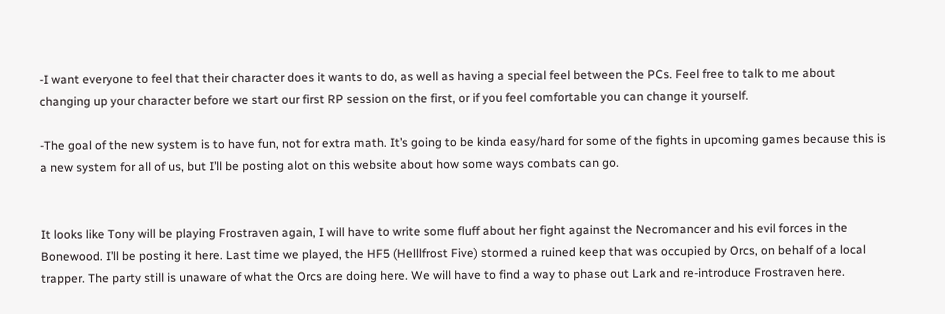-I want everyone to feel that their character does it wants to do, as well as having a special feel between the PCs. Feel free to talk to me about changing up your character before we start our first RP session on the first, or if you feel comfortable you can change it yourself.

-The goal of the new system is to have fun, not for extra math. It’s going to be kinda easy/hard for some of the fights in upcoming games because this is a new system for all of us, but I’ll be posting alot on this website about how some ways combats can go.


It looks like Tony will be playing Frostraven again, I will have to write some fluff about her fight against the Necromancer and his evil forces in the Bonewood. I’ll be posting it here. Last time we played, the HF5 (Helllfrost Five) stormed a ruined keep that was occupied by Orcs, on behalf of a local trapper. The party still is unaware of what the Orcs are doing here. We will have to find a way to phase out Lark and re-introduce Frostraven here.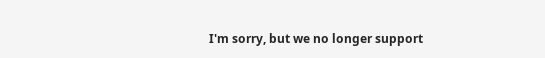I'm sorry, but we no longer support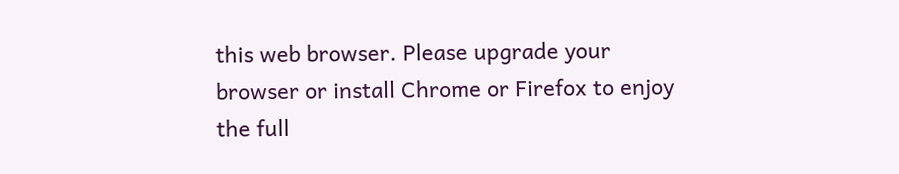this web browser. Please upgrade your browser or install Chrome or Firefox to enjoy the full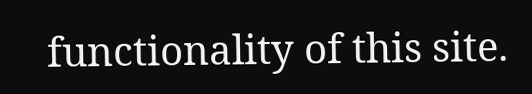functionality of this site.